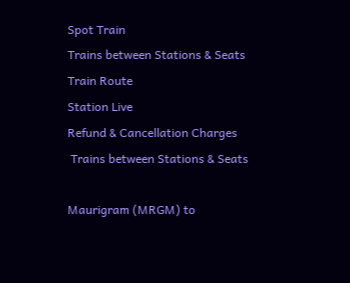Spot Train
Trains between Stations & Seats
Train Route
Station Live
Refund & Cancellation Charges
 Trains between Stations & Seats

Maurigram (MRGM) to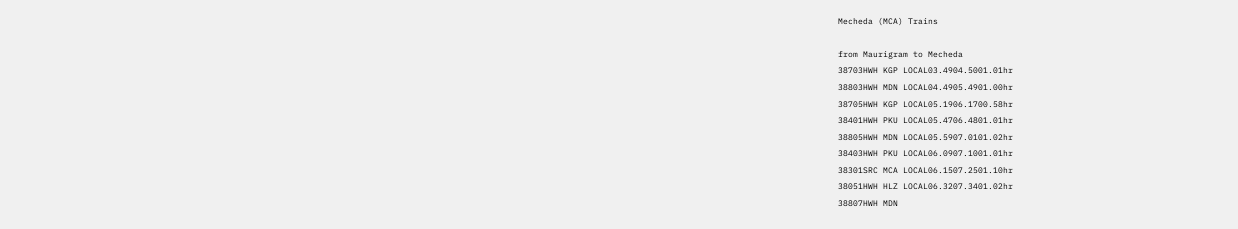Mecheda (MCA) Trains

from Maurigram to Mecheda
38703HWH KGP LOCAL03.4904.5001.01hr
38803HWH MDN LOCAL04.4905.4901.00hr
38705HWH KGP LOCAL05.1906.1700.58hr
38401HWH PKU LOCAL05.4706.4801.01hr
38805HWH MDN LOCAL05.5907.0101.02hr
38403HWH PKU LOCAL06.0907.1001.01hr
38301SRC MCA LOCAL06.1507.2501.10hr
38051HWH HLZ LOCAL06.3207.3401.02hr
38807HWH MDN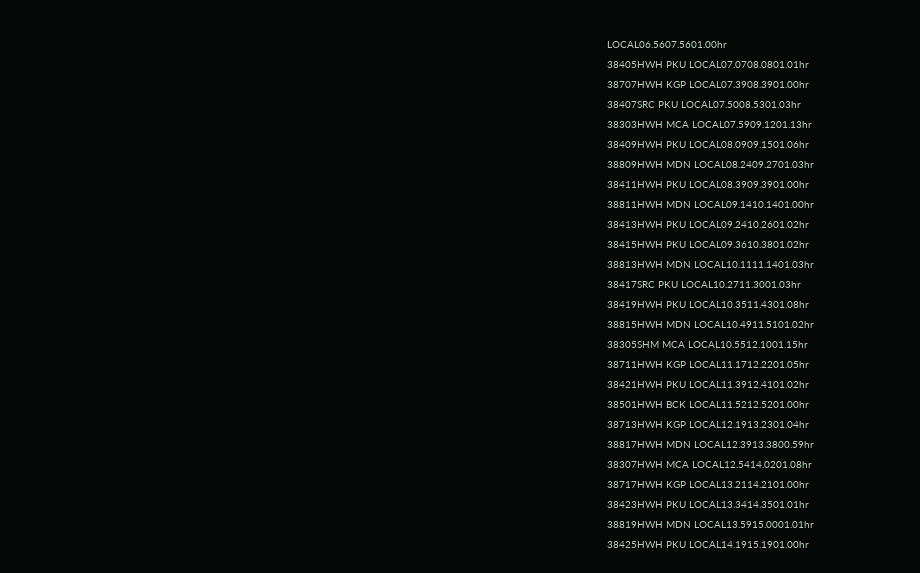LOCAL06.5607.5601.00hr
38405HWH PKU LOCAL07.0708.0801.01hr
38707HWH KGP LOCAL07.3908.3901.00hr
38407SRC PKU LOCAL07.5008.5301.03hr
38303HWH MCA LOCAL07.5909.1201.13hr
38409HWH PKU LOCAL08.0909.1501.06hr
38809HWH MDN LOCAL08.2409.2701.03hr
38411HWH PKU LOCAL08.3909.3901.00hr
38811HWH MDN LOCAL09.1410.1401.00hr
38413HWH PKU LOCAL09.2410.2601.02hr
38415HWH PKU LOCAL09.3610.3801.02hr
38813HWH MDN LOCAL10.1111.1401.03hr
38417SRC PKU LOCAL10.2711.3001.03hr
38419HWH PKU LOCAL10.3511.4301.08hr
38815HWH MDN LOCAL10.4911.5101.02hr
38305SHM MCA LOCAL10.5512.1001.15hr
38711HWH KGP LOCAL11.1712.2201.05hr
38421HWH PKU LOCAL11.3912.4101.02hr
38501HWH BCK LOCAL11.5212.5201.00hr
38713HWH KGP LOCAL12.1913.2301.04hr
38817HWH MDN LOCAL12.3913.3800.59hr
38307HWH MCA LOCAL12.5414.0201.08hr
38717HWH KGP LOCAL13.2114.2101.00hr
38423HWH PKU LOCAL13.3414.3501.01hr
38819HWH MDN LOCAL13.5915.0001.01hr
38425HWH PKU LOCAL14.1915.1901.00hr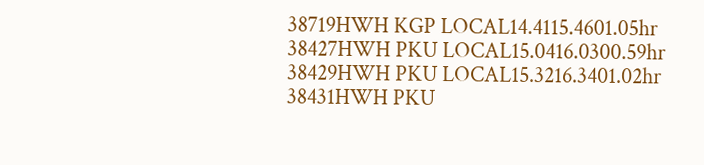38719HWH KGP LOCAL14.4115.4601.05hr
38427HWH PKU LOCAL15.0416.0300.59hr
38429HWH PKU LOCAL15.3216.3401.02hr
38431HWH PKU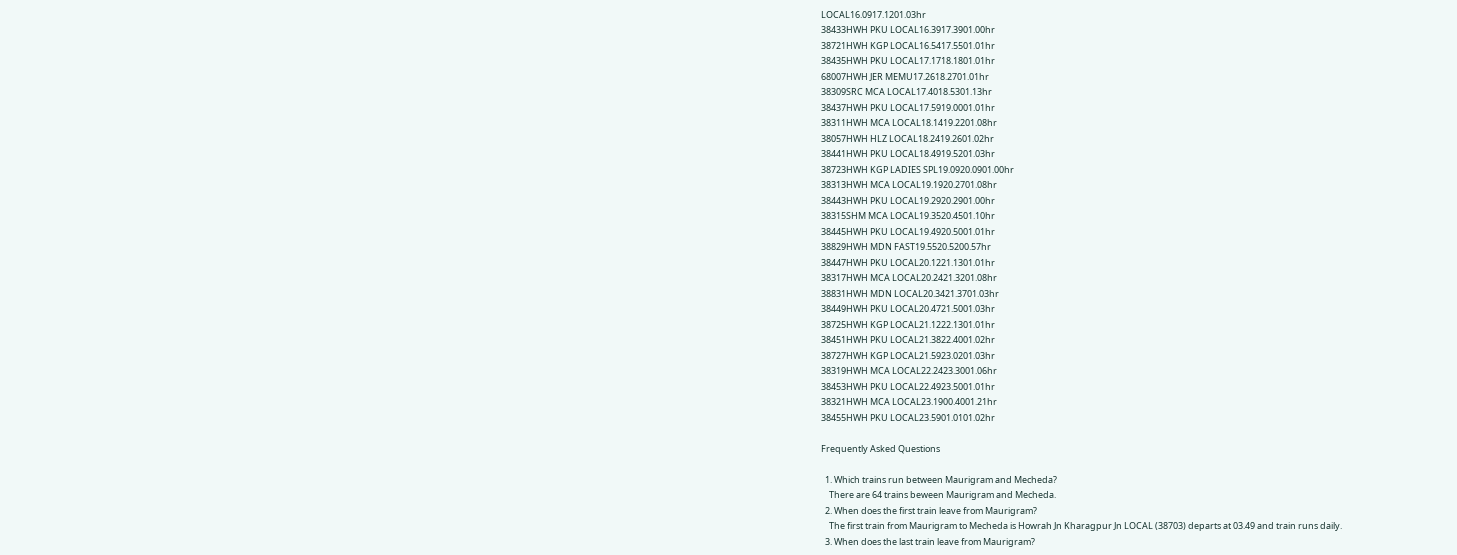LOCAL16.0917.1201.03hr
38433HWH PKU LOCAL16.3917.3901.00hr
38721HWH KGP LOCAL16.5417.5501.01hr
38435HWH PKU LOCAL17.1718.1801.01hr
68007HWH JER MEMU17.2618.2701.01hr
38309SRC MCA LOCAL17.4018.5301.13hr
38437HWH PKU LOCAL17.5919.0001.01hr
38311HWH MCA LOCAL18.1419.2201.08hr
38057HWH HLZ LOCAL18.2419.2601.02hr
38441HWH PKU LOCAL18.4919.5201.03hr
38723HWH KGP LADIES SPL19.0920.0901.00hr
38313HWH MCA LOCAL19.1920.2701.08hr
38443HWH PKU LOCAL19.2920.2901.00hr
38315SHM MCA LOCAL19.3520.4501.10hr
38445HWH PKU LOCAL19.4920.5001.01hr
38829HWH MDN FAST19.5520.5200.57hr
38447HWH PKU LOCAL20.1221.1301.01hr
38317HWH MCA LOCAL20.2421.3201.08hr
38831HWH MDN LOCAL20.3421.3701.03hr
38449HWH PKU LOCAL20.4721.5001.03hr
38725HWH KGP LOCAL21.1222.1301.01hr
38451HWH PKU LOCAL21.3822.4001.02hr
38727HWH KGP LOCAL21.5923.0201.03hr
38319HWH MCA LOCAL22.2423.3001.06hr
38453HWH PKU LOCAL22.4923.5001.01hr
38321HWH MCA LOCAL23.1900.4001.21hr
38455HWH PKU LOCAL23.5901.0101.02hr

Frequently Asked Questions

  1. Which trains run between Maurigram and Mecheda?
    There are 64 trains beween Maurigram and Mecheda.
  2. When does the first train leave from Maurigram?
    The first train from Maurigram to Mecheda is Howrah Jn Kharagpur Jn LOCAL (38703) departs at 03.49 and train runs daily.
  3. When does the last train leave from Maurigram?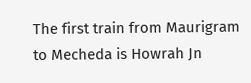The first train from Maurigram to Mecheda is Howrah Jn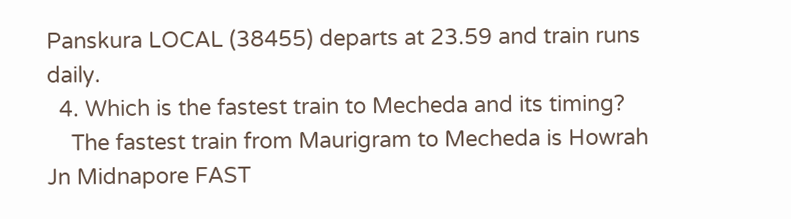Panskura LOCAL (38455) departs at 23.59 and train runs daily.
  4. Which is the fastest train to Mecheda and its timing?
    The fastest train from Maurigram to Mecheda is Howrah Jn Midnapore FAST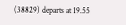(38829) departs at 19.55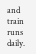and train runs daily.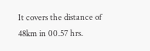It covers the distance of 48km in 00.57 hrs.